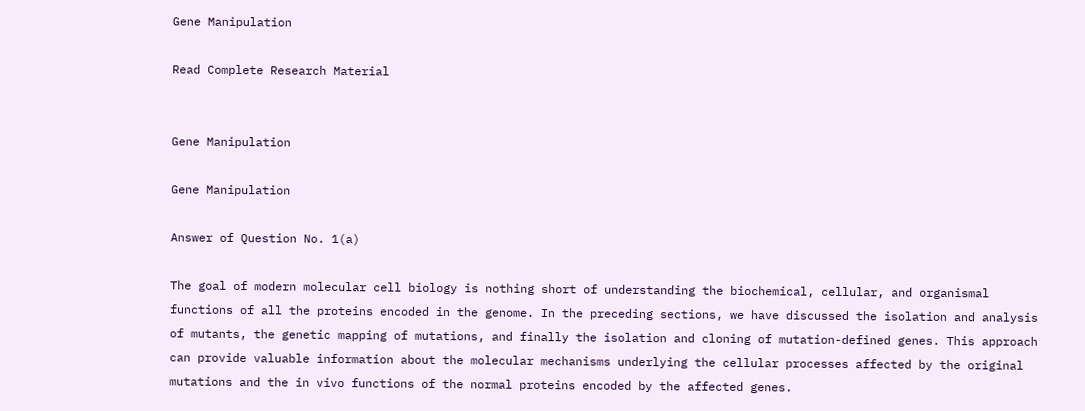Gene Manipulation

Read Complete Research Material


Gene Manipulation

Gene Manipulation

Answer of Question No. 1(a)

The goal of modern molecular cell biology is nothing short of understanding the biochemical, cellular, and organismal functions of all the proteins encoded in the genome. In the preceding sections, we have discussed the isolation and analysis of mutants, the genetic mapping of mutations, and finally the isolation and cloning of mutation-defined genes. This approach can provide valuable information about the molecular mechanisms underlying the cellular processes affected by the original mutations and the in vivo functions of the normal proteins encoded by the affected genes.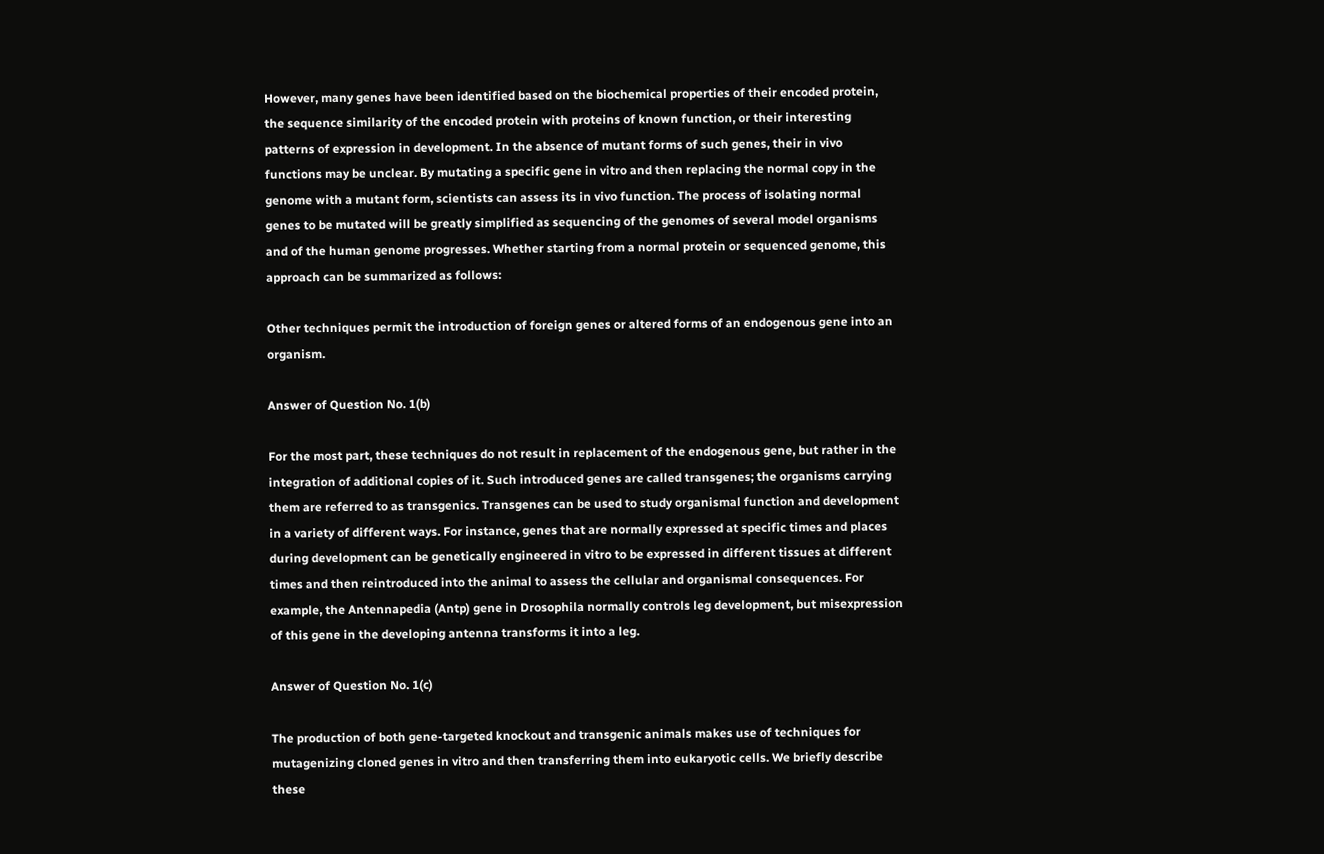However, many genes have been identified based on the biochemical properties of their encoded protein, the sequence similarity of the encoded protein with proteins of known function, or their interesting patterns of expression in development. In the absence of mutant forms of such genes, their in vivo functions may be unclear. By mutating a specific gene in vitro and then replacing the normal copy in the genome with a mutant form, scientists can assess its in vivo function. The process of isolating normal genes to be mutated will be greatly simplified as sequencing of the genomes of several model organisms and of the human genome progresses. Whether starting from a normal protein or sequenced genome, this approach can be summarized as follows:

Other techniques permit the introduction of foreign genes or altered forms of an endogenous gene into an organism.

Answer of Question No. 1(b)

For the most part, these techniques do not result in replacement of the endogenous gene, but rather in the integration of additional copies of it. Such introduced genes are called transgenes; the organisms carrying them are referred to as transgenics. Transgenes can be used to study organismal function and development in a variety of different ways. For instance, genes that are normally expressed at specific times and places during development can be genetically engineered in vitro to be expressed in different tissues at different times and then reintroduced into the animal to assess the cellular and organismal consequences. For example, the Antennapedia (Antp) gene in Drosophila normally controls leg development, but misexpression of this gene in the developing antenna transforms it into a leg.

Answer of Question No. 1(c)

The production of both gene-targeted knockout and transgenic animals makes use of techniques for mutagenizing cloned genes in vitro and then transferring them into eukaryotic cells. We briefly describe these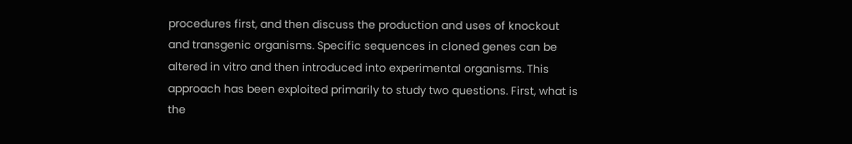procedures first, and then discuss the production and uses of knockout and transgenic organisms. Specific sequences in cloned genes can be altered in vitro and then introduced into experimental organisms. This approach has been exploited primarily to study two questions. First, what is the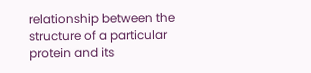relationship between the structure of a particular protein and its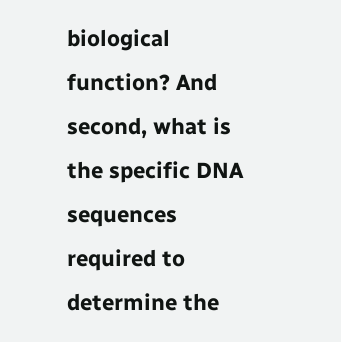biological function? And second, what is the specific DNA sequences required to determine the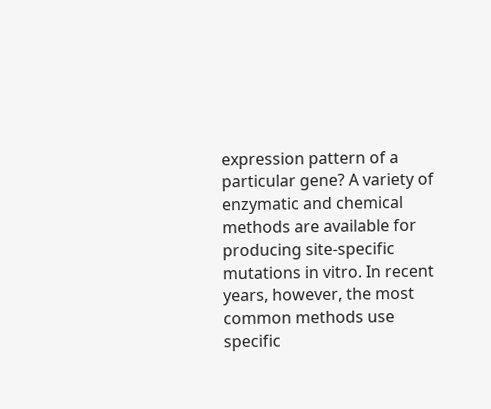expression pattern of a particular gene? A variety of enzymatic and chemical methods are available for producing site-specific mutations in vitro. In recent years, however, the most common methods use specific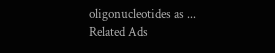oligonucleotides as ...
Related Ads